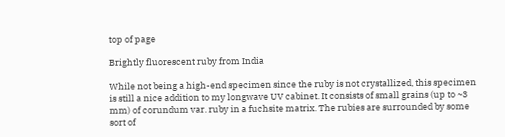top of page

Brightly fluorescent ruby from India

While not being a high-end specimen since the ruby is not crystallized, this specimen is still a nice addition to my longwave UV cabinet. It consists of small grains (up to ~3 mm) of corundum var. ruby in a fuchsite matrix. The rubies are surrounded by some sort of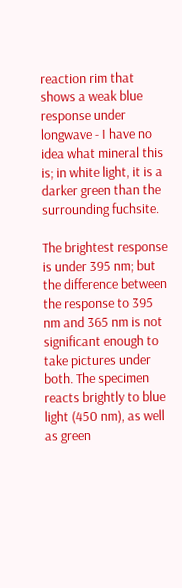reaction rim that shows a weak blue response under longwave - I have no idea what mineral this is; in white light, it is a darker green than the surrounding fuchsite.

The brightest response is under 395 nm; but the difference between the response to 395 nm and 365 nm is not significant enough to take pictures under both. The specimen reacts brightly to blue light (450 nm), as well as green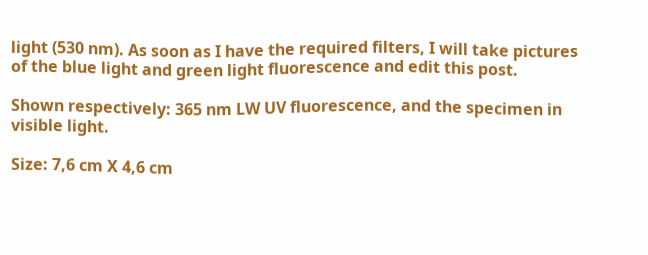light (530 nm). As soon as I have the required filters, I will take pictures of the blue light and green light fluorescence and edit this post.

Shown respectively: 365 nm LW UV fluorescence, and the specimen in visible light.

Size: 7,6 cm X 4,6 cm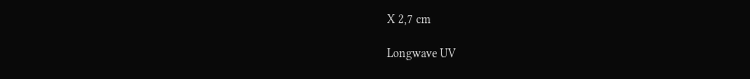X 2,7 cm

Longwave UV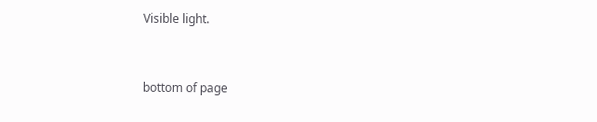Visible light.



bottom of page